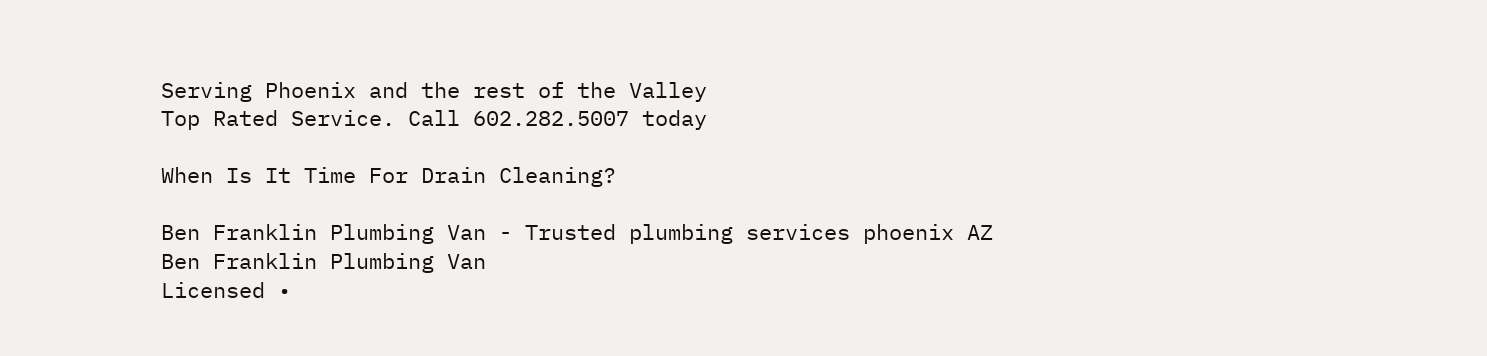Serving Phoenix and the rest of the Valley
Top Rated Service. Call 602.282.5007 today

When Is It Time For Drain Cleaning?

Ben Franklin Plumbing Van - Trusted plumbing services phoenix AZ
Ben Franklin Plumbing Van
Licensed •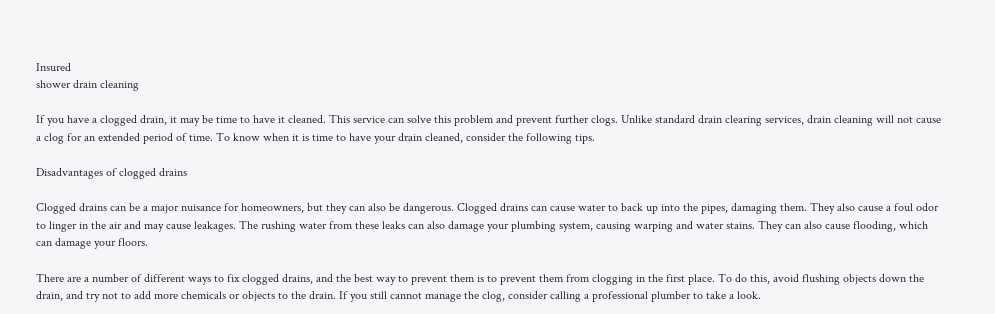Insured
shower drain cleaning

If you have a clogged drain, it may be time to have it cleaned. This service can solve this problem and prevent further clogs. Unlike standard drain clearing services, drain cleaning will not cause a clog for an extended period of time. To know when it is time to have your drain cleaned, consider the following tips.

Disadvantages of clogged drains

Clogged drains can be a major nuisance for homeowners, but they can also be dangerous. Clogged drains can cause water to back up into the pipes, damaging them. They also cause a foul odor to linger in the air and may cause leakages. The rushing water from these leaks can also damage your plumbing system, causing warping and water stains. They can also cause flooding, which can damage your floors.

There are a number of different ways to fix clogged drains, and the best way to prevent them is to prevent them from clogging in the first place. To do this, avoid flushing objects down the drain, and try not to add more chemicals or objects to the drain. If you still cannot manage the clog, consider calling a professional plumber to take a look.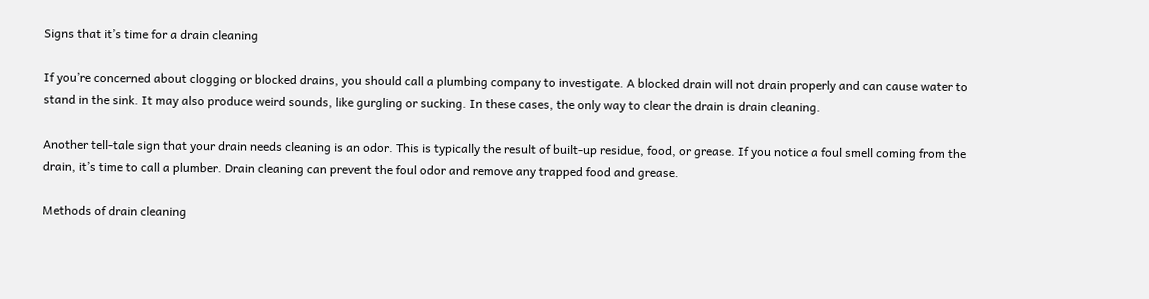Signs that it’s time for a drain cleaning

If you’re concerned about clogging or blocked drains, you should call a plumbing company to investigate. A blocked drain will not drain properly and can cause water to stand in the sink. It may also produce weird sounds, like gurgling or sucking. In these cases, the only way to clear the drain is drain cleaning.

Another tell-tale sign that your drain needs cleaning is an odor. This is typically the result of built-up residue, food, or grease. If you notice a foul smell coming from the drain, it’s time to call a plumber. Drain cleaning can prevent the foul odor and remove any trapped food and grease.

Methods of drain cleaning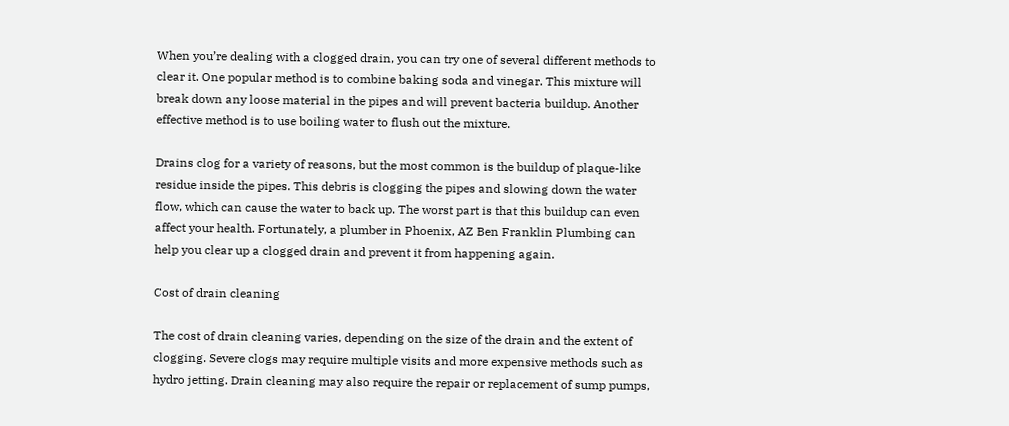When you’re dealing with a clogged drain, you can try one of several different methods to clear it. One popular method is to combine baking soda and vinegar. This mixture will break down any loose material in the pipes and will prevent bacteria buildup. Another effective method is to use boiling water to flush out the mixture.

Drains clog for a variety of reasons, but the most common is the buildup of plaque-like residue inside the pipes. This debris is clogging the pipes and slowing down the water flow, which can cause the water to back up. The worst part is that this buildup can even affect your health. Fortunately, a plumber in Phoenix, AZ Ben Franklin Plumbing can help you clear up a clogged drain and prevent it from happening again.

Cost of drain cleaning

The cost of drain cleaning varies, depending on the size of the drain and the extent of clogging. Severe clogs may require multiple visits and more expensive methods such as hydro jetting. Drain cleaning may also require the repair or replacement of sump pumps,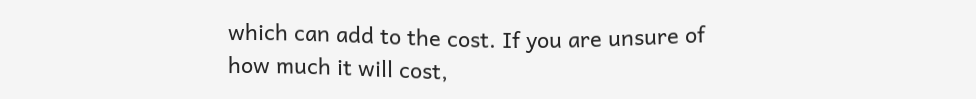which can add to the cost. If you are unsure of how much it will cost,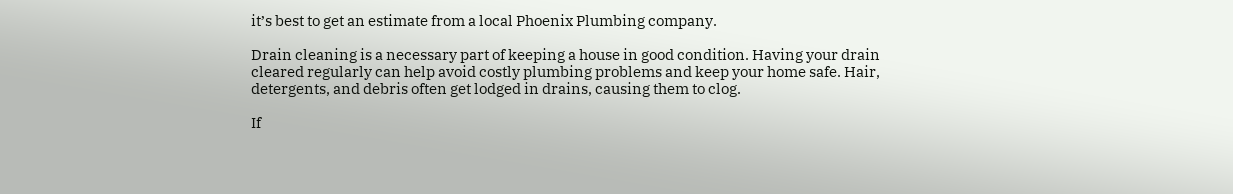it’s best to get an estimate from a local Phoenix Plumbing company.

Drain cleaning is a necessary part of keeping a house in good condition. Having your drain cleared regularly can help avoid costly plumbing problems and keep your home safe. Hair, detergents, and debris often get lodged in drains, causing them to clog.

If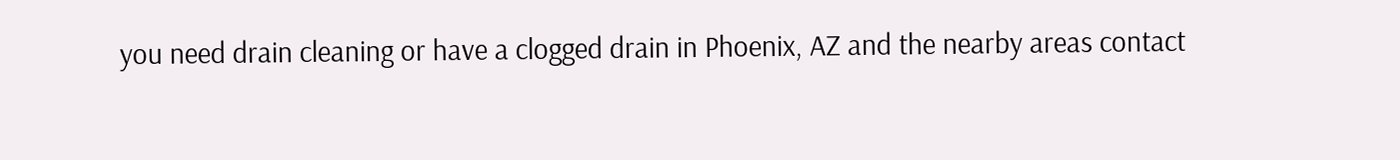you need drain cleaning or have a clogged drain in Phoenix, AZ and the nearby areas contact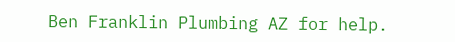Ben Franklin Plumbing AZ for help.